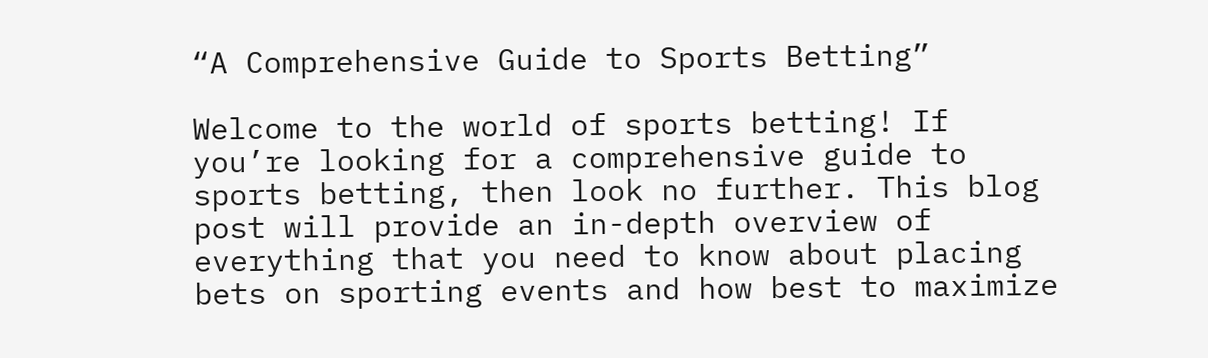“A Comprehensive Guide to Sports Betting”

Welcome to the world of sports betting! If you’re looking for a comprehensive guide to sports betting, then look no further. This blog post will provide an in-depth overview of everything that you need to know about placing bets on sporting events and how best to maximize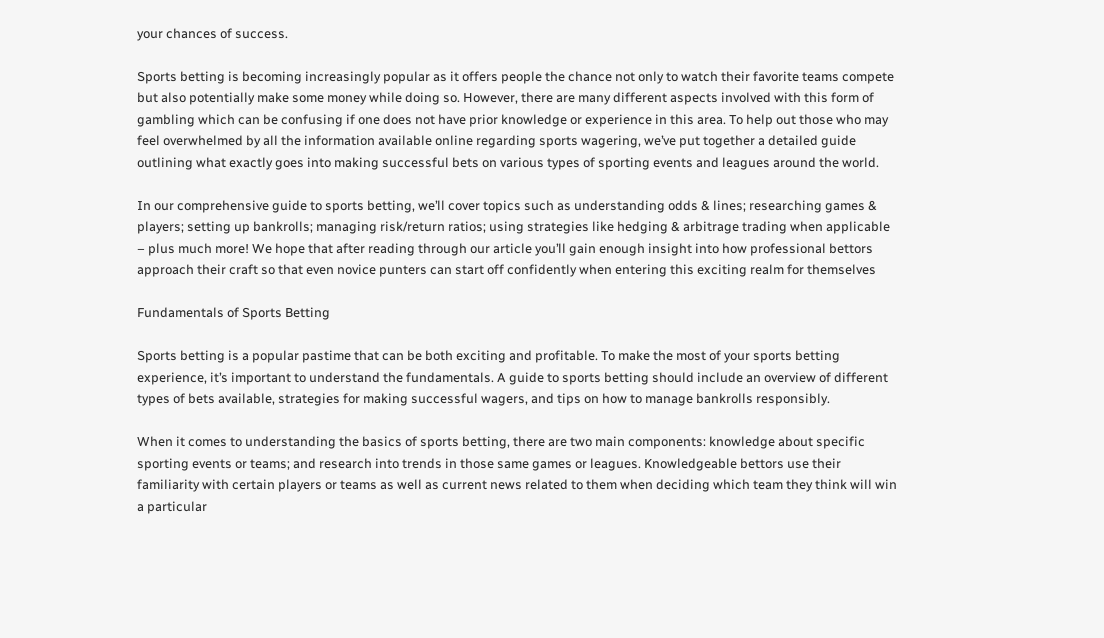your chances of success.

Sports betting is becoming increasingly popular as it offers people the chance not only to watch their favorite teams compete but also potentially make some money while doing so. However, there are many different aspects involved with this form of gambling which can be confusing if one does not have prior knowledge or experience in this area. To help out those who may feel overwhelmed by all the information available online regarding sports wagering, we’ve put together a detailed guide outlining what exactly goes into making successful bets on various types of sporting events and leagues around the world.

In our comprehensive guide to sports betting, we’ll cover topics such as understanding odds & lines; researching games & players; setting up bankrolls; managing risk/return ratios; using strategies like hedging & arbitrage trading when applicable – plus much more! We hope that after reading through our article you’ll gain enough insight into how professional bettors approach their craft so that even novice punters can start off confidently when entering this exciting realm for themselves

Fundamentals of Sports Betting

Sports betting is a popular pastime that can be both exciting and profitable. To make the most of your sports betting experience, it’s important to understand the fundamentals. A guide to sports betting should include an overview of different types of bets available, strategies for making successful wagers, and tips on how to manage bankrolls responsibly.

When it comes to understanding the basics of sports betting, there are two main components: knowledge about specific sporting events or teams; and research into trends in those same games or leagues. Knowledgeable bettors use their familiarity with certain players or teams as well as current news related to them when deciding which team they think will win a particular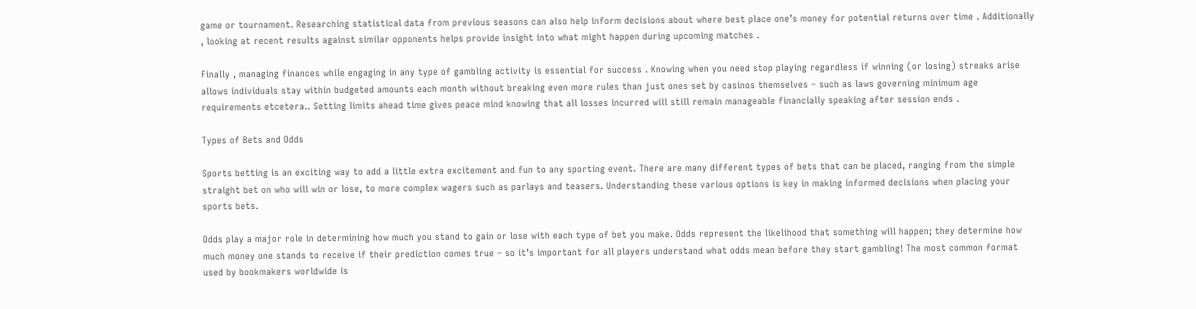game or tournament. Researching statistical data from previous seasons can also help inform decisions about where best place one’s money for potential returns over time . Additionally , looking at recent results against similar opponents helps provide insight into what might happen during upcoming matches .

Finally , managing finances while engaging in any type of gambling activity is essential for success . Knowing when you need stop playing regardless if winning (or losing) streaks arise allows individuals stay within budgeted amounts each month without breaking even more rules than just ones set by casinos themselves – such as laws governing minimum age requirements etcetera.. Setting limits ahead time gives peace mind knowing that all losses incurred will still remain manageable financially speaking after session ends .

Types of Bets and Odds

Sports betting is an exciting way to add a little extra excitement and fun to any sporting event. There are many different types of bets that can be placed, ranging from the simple straight bet on who will win or lose, to more complex wagers such as parlays and teasers. Understanding these various options is key in making informed decisions when placing your sports bets.

Odds play a major role in determining how much you stand to gain or lose with each type of bet you make. Odds represent the likelihood that something will happen; they determine how much money one stands to receive if their prediction comes true – so it’s important for all players understand what odds mean before they start gambling! The most common format used by bookmakers worldwide is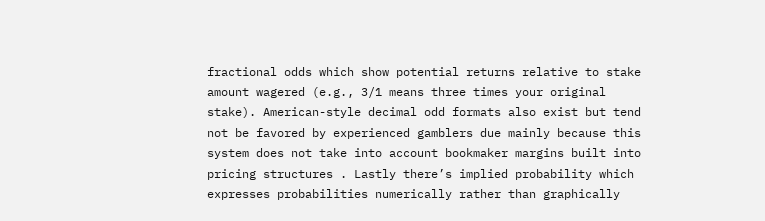fractional odds which show potential returns relative to stake amount wagered (e.g., 3/1 means three times your original stake). American-style decimal odd formats also exist but tend not be favored by experienced gamblers due mainly because this system does not take into account bookmaker margins built into pricing structures . Lastly there’s implied probability which expresses probabilities numerically rather than graphically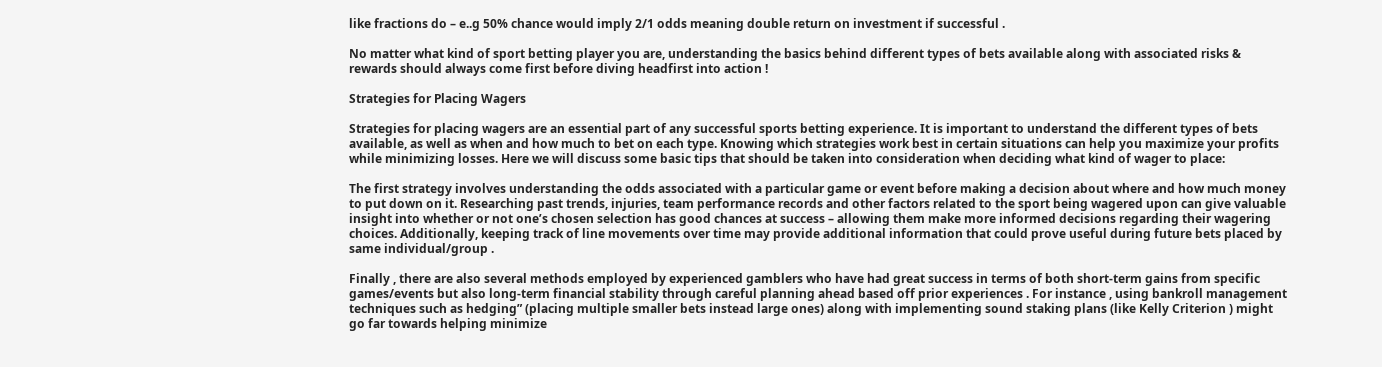like fractions do – e..g 50% chance would imply 2/1 odds meaning double return on investment if successful .

No matter what kind of sport betting player you are, understanding the basics behind different types of bets available along with associated risks & rewards should always come first before diving headfirst into action !

Strategies for Placing Wagers

Strategies for placing wagers are an essential part of any successful sports betting experience. It is important to understand the different types of bets available, as well as when and how much to bet on each type. Knowing which strategies work best in certain situations can help you maximize your profits while minimizing losses. Here we will discuss some basic tips that should be taken into consideration when deciding what kind of wager to place:

The first strategy involves understanding the odds associated with a particular game or event before making a decision about where and how much money to put down on it. Researching past trends, injuries, team performance records and other factors related to the sport being wagered upon can give valuable insight into whether or not one’s chosen selection has good chances at success – allowing them make more informed decisions regarding their wagering choices. Additionally, keeping track of line movements over time may provide additional information that could prove useful during future bets placed by same individual/group .

Finally , there are also several methods employed by experienced gamblers who have had great success in terms of both short-term gains from specific games/events but also long-term financial stability through careful planning ahead based off prior experiences . For instance , using bankroll management techniques such as hedging” (placing multiple smaller bets instead large ones) along with implementing sound staking plans (like Kelly Criterion ) might go far towards helping minimize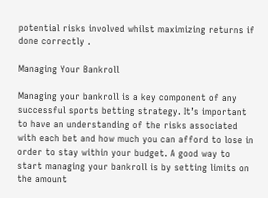potential risks involved whilst maximizing returns if done correctly .

Managing Your Bankroll

Managing your bankroll is a key component of any successful sports betting strategy. It’s important to have an understanding of the risks associated with each bet and how much you can afford to lose in order to stay within your budget. A good way to start managing your bankroll is by setting limits on the amount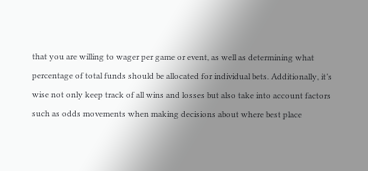that you are willing to wager per game or event, as well as determining what percentage of total funds should be allocated for individual bets. Additionally, it’s wise not only keep track of all wins and losses but also take into account factors such as odds movements when making decisions about where best place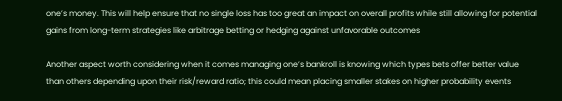one’s money. This will help ensure that no single loss has too great an impact on overall profits while still allowing for potential gains from long-term strategies like arbitrage betting or hedging against unfavorable outcomes

Another aspect worth considering when it comes managing one’s bankroll is knowing which types bets offer better value than others depending upon their risk/reward ratio; this could mean placing smaller stakes on higher probability events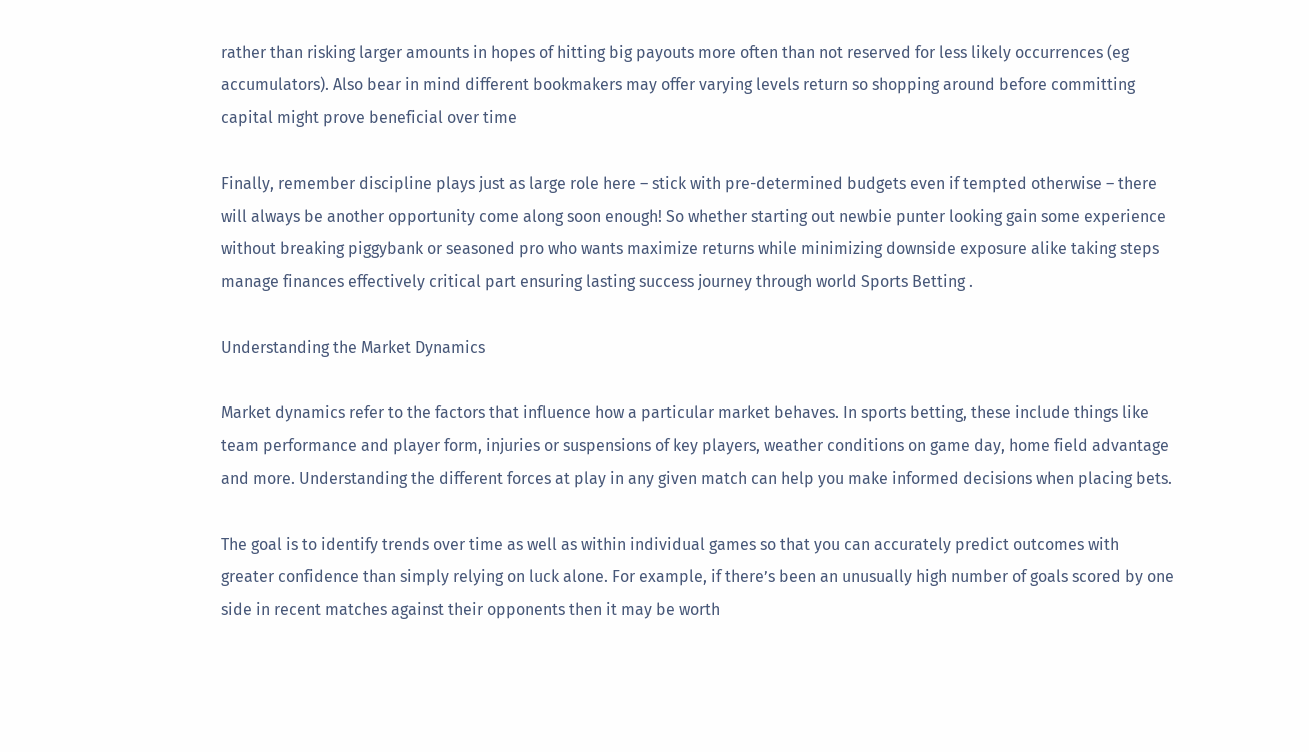rather than risking larger amounts in hopes of hitting big payouts more often than not reserved for less likely occurrences (eg accumulators). Also bear in mind different bookmakers may offer varying levels return so shopping around before committing capital might prove beneficial over time

Finally, remember discipline plays just as large role here – stick with pre-determined budgets even if tempted otherwise – there will always be another opportunity come along soon enough! So whether starting out newbie punter looking gain some experience without breaking piggybank or seasoned pro who wants maximize returns while minimizing downside exposure alike taking steps manage finances effectively critical part ensuring lasting success journey through world Sports Betting .

Understanding the Market Dynamics

Market dynamics refer to the factors that influence how a particular market behaves. In sports betting, these include things like team performance and player form, injuries or suspensions of key players, weather conditions on game day, home field advantage and more. Understanding the different forces at play in any given match can help you make informed decisions when placing bets.

The goal is to identify trends over time as well as within individual games so that you can accurately predict outcomes with greater confidence than simply relying on luck alone. For example, if there’s been an unusually high number of goals scored by one side in recent matches against their opponents then it may be worth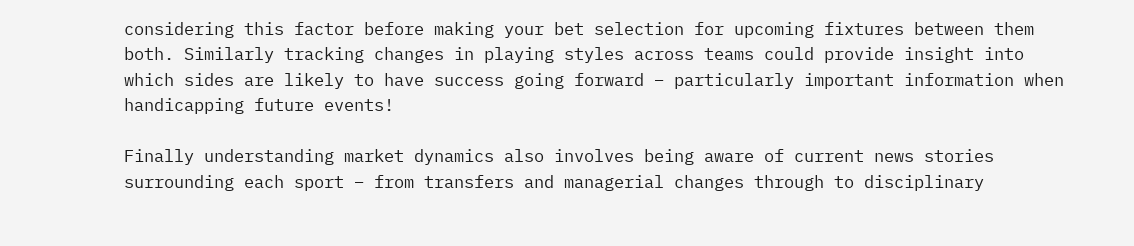considering this factor before making your bet selection for upcoming fixtures between them both. Similarly tracking changes in playing styles across teams could provide insight into which sides are likely to have success going forward – particularly important information when handicapping future events!

Finally understanding market dynamics also involves being aware of current news stories surrounding each sport – from transfers and managerial changes through to disciplinary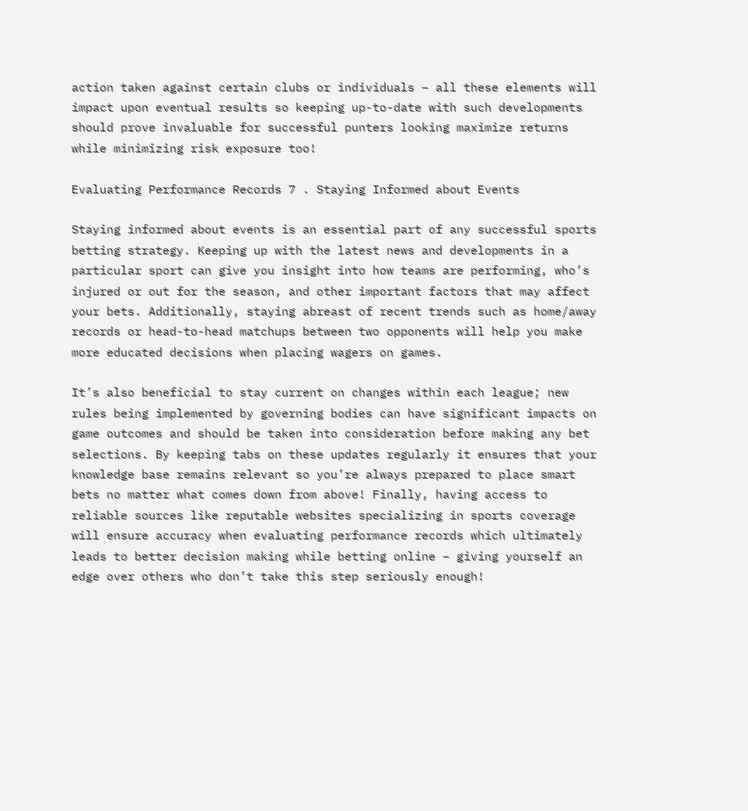action taken against certain clubs or individuals – all these elements will impact upon eventual results so keeping up-to-date with such developments should prove invaluable for successful punters looking maximize returns while minimizing risk exposure too!

Evaluating Performance Records 7 . Staying Informed about Events

Staying informed about events is an essential part of any successful sports betting strategy. Keeping up with the latest news and developments in a particular sport can give you insight into how teams are performing, who’s injured or out for the season, and other important factors that may affect your bets. Additionally, staying abreast of recent trends such as home/away records or head-to-head matchups between two opponents will help you make more educated decisions when placing wagers on games.

It’s also beneficial to stay current on changes within each league; new rules being implemented by governing bodies can have significant impacts on game outcomes and should be taken into consideration before making any bet selections. By keeping tabs on these updates regularly it ensures that your knowledge base remains relevant so you’re always prepared to place smart bets no matter what comes down from above! Finally, having access to reliable sources like reputable websites specializing in sports coverage will ensure accuracy when evaluating performance records which ultimately leads to better decision making while betting online – giving yourself an edge over others who don’t take this step seriously enough!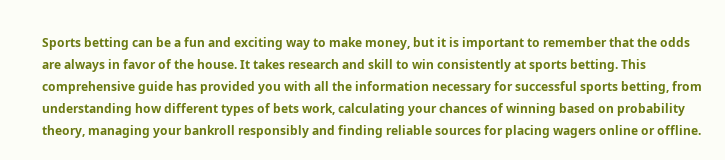Sports betting can be a fun and exciting way to make money, but it is important to remember that the odds are always in favor of the house. It takes research and skill to win consistently at sports betting. This comprehensive guide has provided you with all the information necessary for successful sports betting, from understanding how different types of bets work, calculating your chances of winning based on probability theory, managing your bankroll responsibly and finding reliable sources for placing wagers online or offline.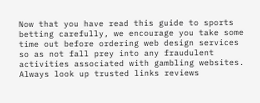Now that you have read this guide to sports betting carefully, we encourage you take some time out before ordering web design services so as not fall prey into any fraudulent activities associated with gambling websites. Always look up trusted links reviews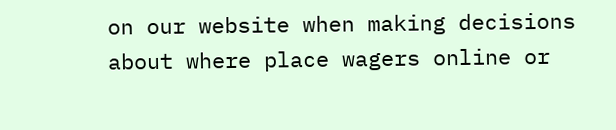on our website when making decisions about where place wagers online or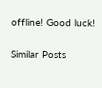offline! Good luck!

Similar Posts